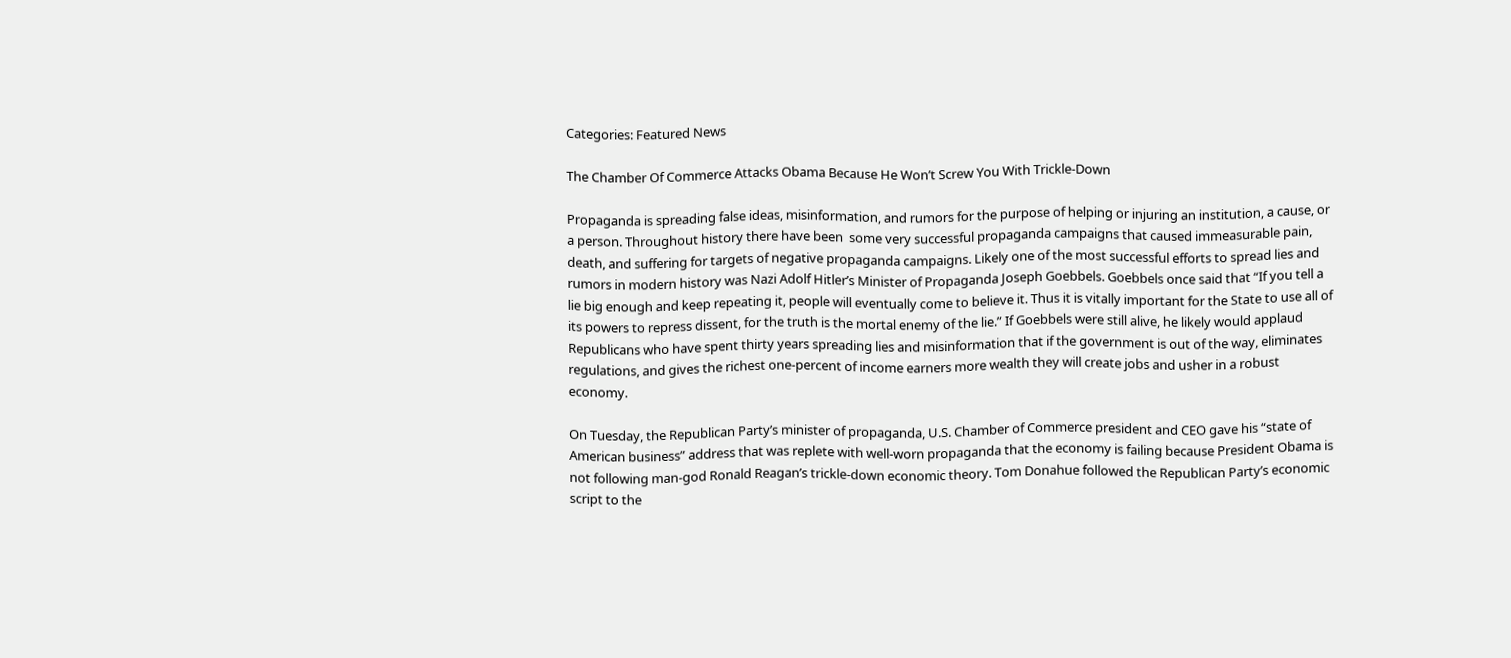Categories: Featured News

The Chamber Of Commerce Attacks Obama Because He Won’t Screw You With Trickle-Down

Propaganda is spreading false ideas, misinformation, and rumors for the purpose of helping or injuring an institution, a cause, or a person. Throughout history there have been  some very successful propaganda campaigns that caused immeasurable pain, death, and suffering for targets of negative propaganda campaigns. Likely one of the most successful efforts to spread lies and rumors in modern history was Nazi Adolf Hitler’s Minister of Propaganda Joseph Goebbels. Goebbels once said that “If you tell a lie big enough and keep repeating it, people will eventually come to believe it. Thus it is vitally important for the State to use all of its powers to repress dissent, for the truth is the mortal enemy of the lie.” If Goebbels were still alive, he likely would applaud Republicans who have spent thirty years spreading lies and misinformation that if the government is out of the way, eliminates regulations, and gives the richest one-percent of income earners more wealth they will create jobs and usher in a robust economy.

On Tuesday, the Republican Party’s minister of propaganda, U.S. Chamber of Commerce president and CEO gave his “state of American business” address that was replete with well-worn propaganda that the economy is failing because President Obama is not following man-god Ronald Reagan’s trickle-down economic theory. Tom Donahue followed the Republican Party’s economic script to the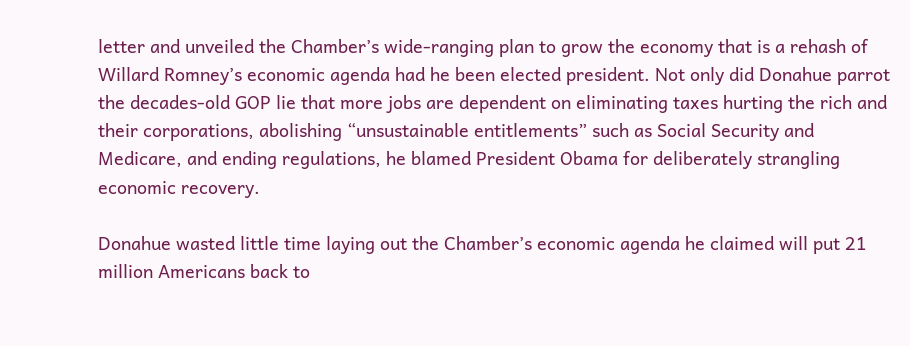letter and unveiled the Chamber’s wide-ranging plan to grow the economy that is a rehash of  Willard Romney’s economic agenda had he been elected president. Not only did Donahue parrot the decades-old GOP lie that more jobs are dependent on eliminating taxes hurting the rich and their corporations, abolishing “unsustainable entitlements” such as Social Security and Medicare, and ending regulations, he blamed President Obama for deliberately strangling economic recovery.

Donahue wasted little time laying out the Chamber’s economic agenda he claimed will put 21 million Americans back to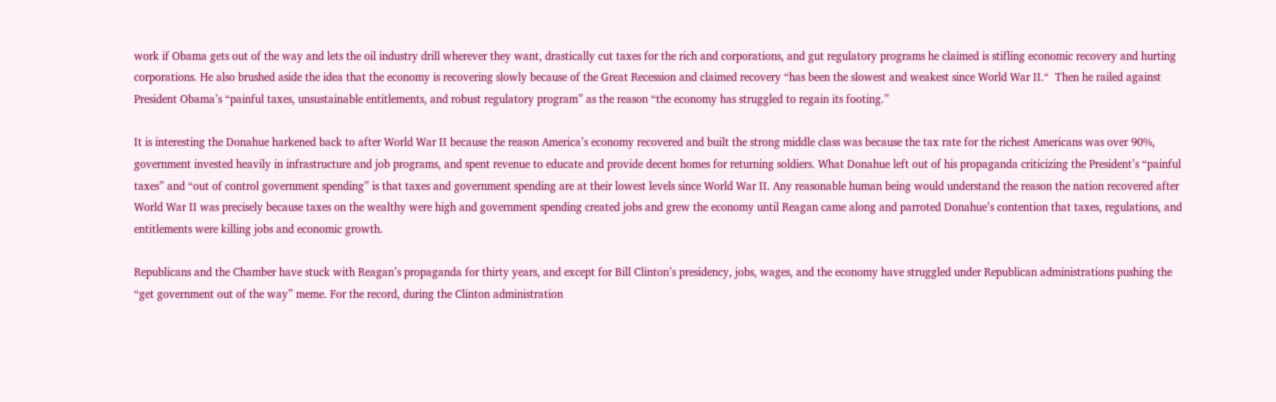work if Obama gets out of the way and lets the oil industry drill wherever they want, drastically cut taxes for the rich and corporations, and gut regulatory programs he claimed is stifling economic recovery and hurting corporations. He also brushed aside the idea that the economy is recovering slowly because of the Great Recession and claimed recovery “has been the slowest and weakest since World War II.“  Then he railed against President Obama’s “painful taxes, unsustainable entitlements, and robust regulatory program” as the reason “the economy has struggled to regain its footing.”

It is interesting the Donahue harkened back to after World War II because the reason America’s economy recovered and built the strong middle class was because the tax rate for the richest Americans was over 90%, government invested heavily in infrastructure and job programs, and spent revenue to educate and provide decent homes for returning soldiers. What Donahue left out of his propaganda criticizing the President’s “painful taxes” and “out of control government spending” is that taxes and government spending are at their lowest levels since World War II. Any reasonable human being would understand the reason the nation recovered after World War II was precisely because taxes on the wealthy were high and government spending created jobs and grew the economy until Reagan came along and parroted Donahue’s contention that taxes, regulations, and entitlements were killing jobs and economic growth.

Republicans and the Chamber have stuck with Reagan’s propaganda for thirty years, and except for Bill Clinton’s presidency, jobs, wages, and the economy have struggled under Republican administrations pushing the “get government out of the way” meme. For the record, during the Clinton administration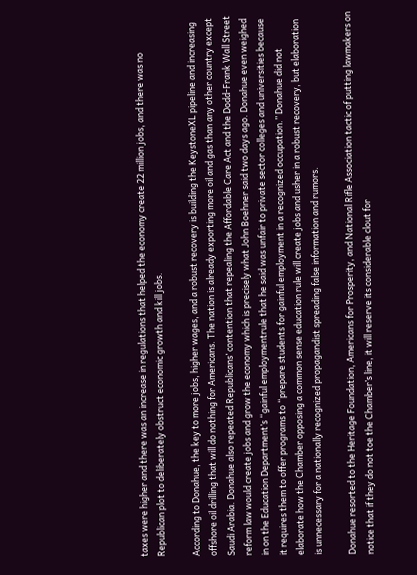taxes were higher and there was an increase in regulations that helped the economy create 22 million jobs, and there was no Republican plot to deliberately obstruct economic growth and kill jobs.

According to Donahue, the key to more jobs, higher wages, and a robust recovery is building the KeystoneXL pipeline and increasing offshore oil drilling that will do nothing for Americans. The nation is already exporting more oil and gas than any other country except Saudi Arabia. Donahue also repeated Republicans’ contention that repealing the Affordable Care Act and the Dodd-Frank Wall Street reform law would create jobs and grow the economy which is precisely what John Boehner said two days ago. Donahue even weighed in on the Education Department’s “gainful employmentrule that he said was unfair to private sector colleges and universities because it requires them to offer programs to “prepare students for gainful employment in a recognized occupation.” Donahue did not elaborate how the Chamber opposing a common sense education rule will create jobs and usher in a robust recovery, but elaboration is unnecessary for a nationally recognized propagandist spreading false information and rumors.

Donahue resorted to the Heritage Foundation, Americans for Prosperity, and National Rifle Association tactic of putting lawmakers on notice that if they do not toe the Chamber’s line, it will reserve its considerable clout for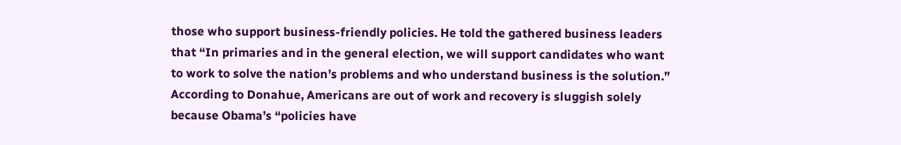those who support business-friendly policies. He told the gathered business leaders that “In primaries and in the general election, we will support candidates who want to work to solve the nation’s problems and who understand business is the solution.” According to Donahue, Americans are out of work and recovery is sluggish solely because Obama’s “policies have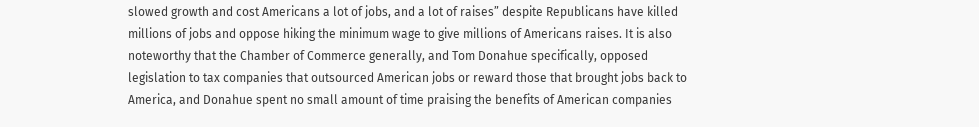slowed growth and cost Americans a lot of jobs, and a lot of raises” despite Republicans have killed millions of jobs and oppose hiking the minimum wage to give millions of Americans raises. It is also noteworthy that the Chamber of Commerce generally, and Tom Donahue specifically, opposed legislation to tax companies that outsourced American jobs or reward those that brought jobs back to America, and Donahue spent no small amount of time praising the benefits of American companies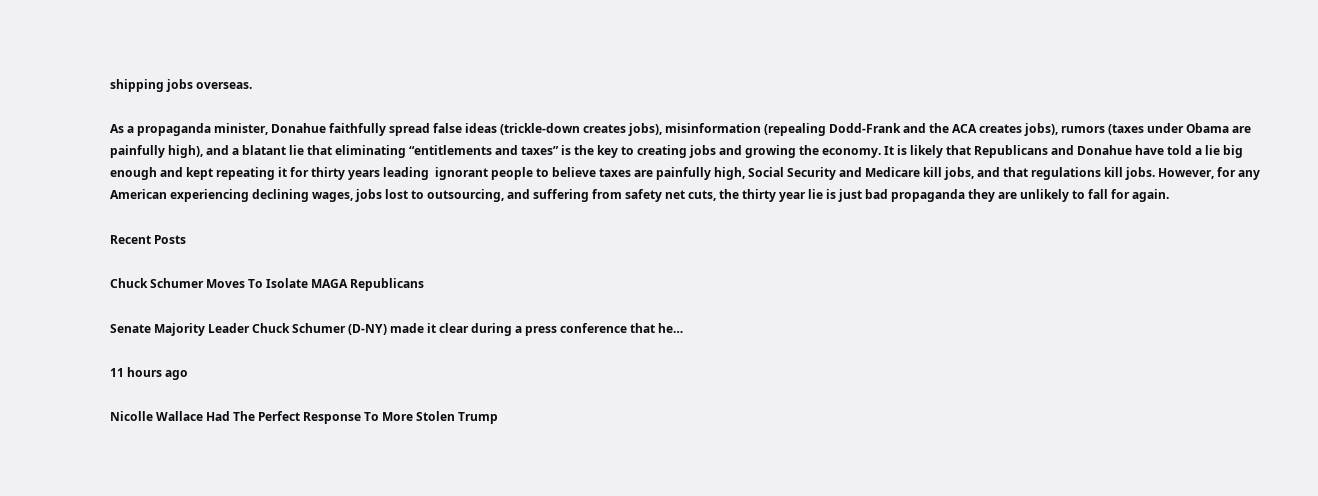shipping jobs overseas.

As a propaganda minister, Donahue faithfully spread false ideas (trickle-down creates jobs), misinformation (repealing Dodd-Frank and the ACA creates jobs), rumors (taxes under Obama are painfully high), and a blatant lie that eliminating “entitlements and taxes” is the key to creating jobs and growing the economy. It is likely that Republicans and Donahue have told a lie big enough and kept repeating it for thirty years leading  ignorant people to believe taxes are painfully high, Social Security and Medicare kill jobs, and that regulations kill jobs. However, for any American experiencing declining wages, jobs lost to outsourcing, and suffering from safety net cuts, the thirty year lie is just bad propaganda they are unlikely to fall for again.

Recent Posts

Chuck Schumer Moves To Isolate MAGA Republicans

Senate Majority Leader Chuck Schumer (D-NY) made it clear during a press conference that he…

11 hours ago

Nicolle Wallace Had The Perfect Response To More Stolen Trump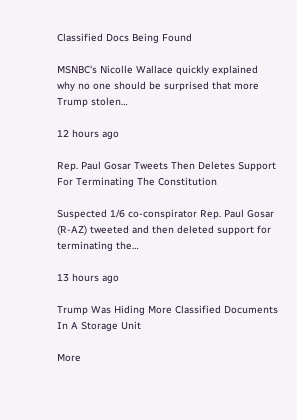Classified Docs Being Found

MSNBC's Nicolle Wallace quickly explained why no one should be surprised that more Trump stolen…

12 hours ago

Rep. Paul Gosar Tweets Then Deletes Support For Terminating The Constitution

Suspected 1/6 co-conspirator Rep. Paul Gosar (R-AZ) tweeted and then deleted support for terminating the…

13 hours ago

Trump Was Hiding More Classified Documents In A Storage Unit

More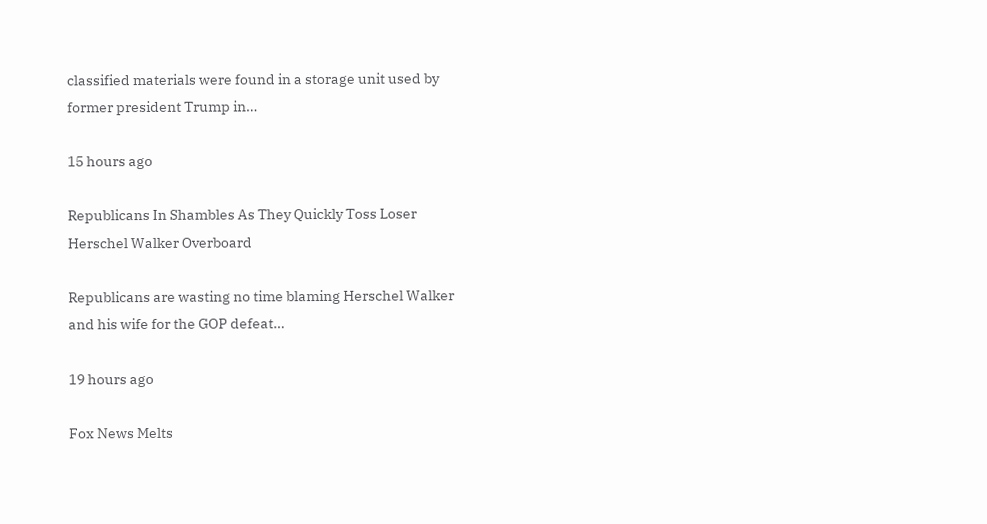classified materials were found in a storage unit used by former president Trump in…

15 hours ago

Republicans In Shambles As They Quickly Toss Loser Herschel Walker Overboard

Republicans are wasting no time blaming Herschel Walker and his wife for the GOP defeat…

19 hours ago

Fox News Melts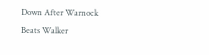Down After Warnock Beats Walker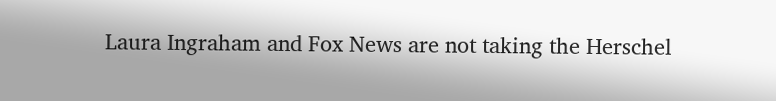Laura Ingraham and Fox News are not taking the Herschel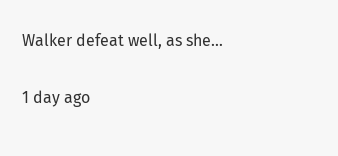Walker defeat well, as she…

1 day ago